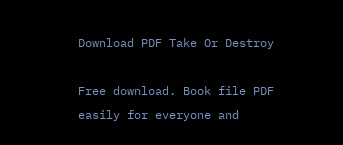Download PDF Take Or Destroy

Free download. Book file PDF easily for everyone and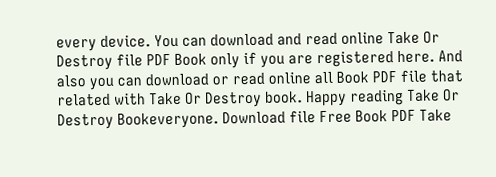every device. You can download and read online Take Or Destroy file PDF Book only if you are registered here. And also you can download or read online all Book PDF file that related with Take Or Destroy book. Happy reading Take Or Destroy Bookeveryone. Download file Free Book PDF Take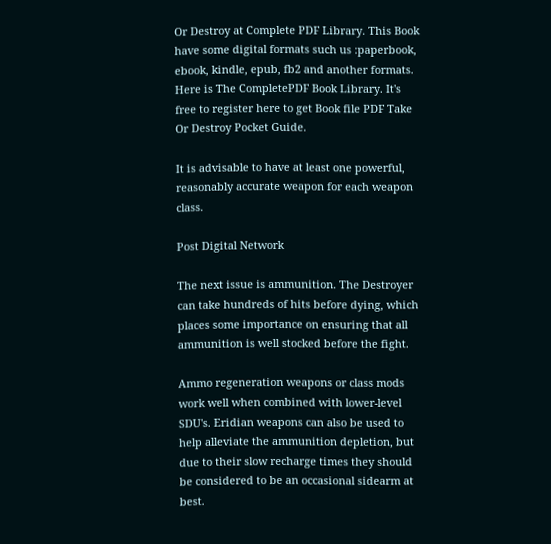Or Destroy at Complete PDF Library. This Book have some digital formats such us :paperbook, ebook, kindle, epub, fb2 and another formats. Here is The CompletePDF Book Library. It's free to register here to get Book file PDF Take Or Destroy Pocket Guide.

It is advisable to have at least one powerful, reasonably accurate weapon for each weapon class.

Post Digital Network

The next issue is ammunition. The Destroyer can take hundreds of hits before dying, which places some importance on ensuring that all ammunition is well stocked before the fight.

Ammo regeneration weapons or class mods work well when combined with lower-level SDU's. Eridian weapons can also be used to help alleviate the ammunition depletion, but due to their slow recharge times they should be considered to be an occasional sidearm at best.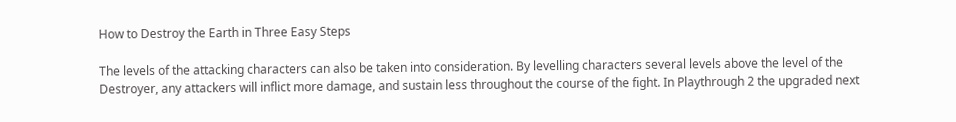How to Destroy the Earth in Three Easy Steps

The levels of the attacking characters can also be taken into consideration. By levelling characters several levels above the level of the Destroyer, any attackers will inflict more damage, and sustain less throughout the course of the fight. In Playthrough 2 the upgraded next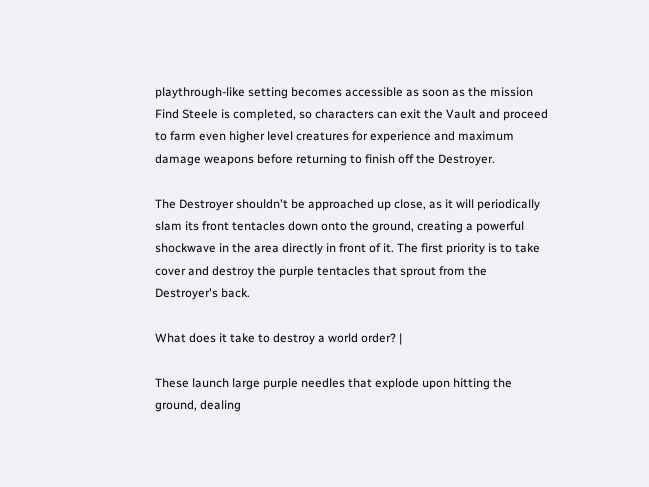playthrough-like setting becomes accessible as soon as the mission Find Steele is completed, so characters can exit the Vault and proceed to farm even higher level creatures for experience and maximum damage weapons before returning to finish off the Destroyer.

The Destroyer shouldn't be approached up close, as it will periodically slam its front tentacles down onto the ground, creating a powerful shockwave in the area directly in front of it. The first priority is to take cover and destroy the purple tentacles that sprout from the Destroyer's back.

What does it take to destroy a world order? |

These launch large purple needles that explode upon hitting the ground, dealing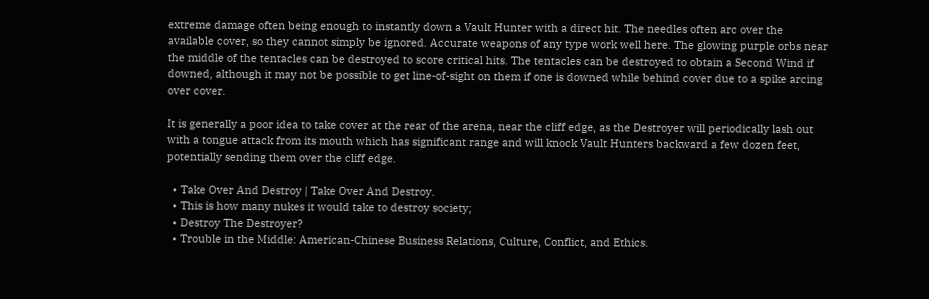extreme damage often being enough to instantly down a Vault Hunter with a direct hit. The needles often arc over the available cover, so they cannot simply be ignored. Accurate weapons of any type work well here. The glowing purple orbs near the middle of the tentacles can be destroyed to score critical hits. The tentacles can be destroyed to obtain a Second Wind if downed, although it may not be possible to get line-of-sight on them if one is downed while behind cover due to a spike arcing over cover.

It is generally a poor idea to take cover at the rear of the arena, near the cliff edge, as the Destroyer will periodically lash out with a tongue attack from its mouth which has significant range and will knock Vault Hunters backward a few dozen feet, potentially sending them over the cliff edge.

  • Take Over And Destroy | Take Over And Destroy.
  • This is how many nukes it would take to destroy society;
  • Destroy The Destroyer?
  • Trouble in the Middle: American-Chinese Business Relations, Culture, Conflict, and Ethics.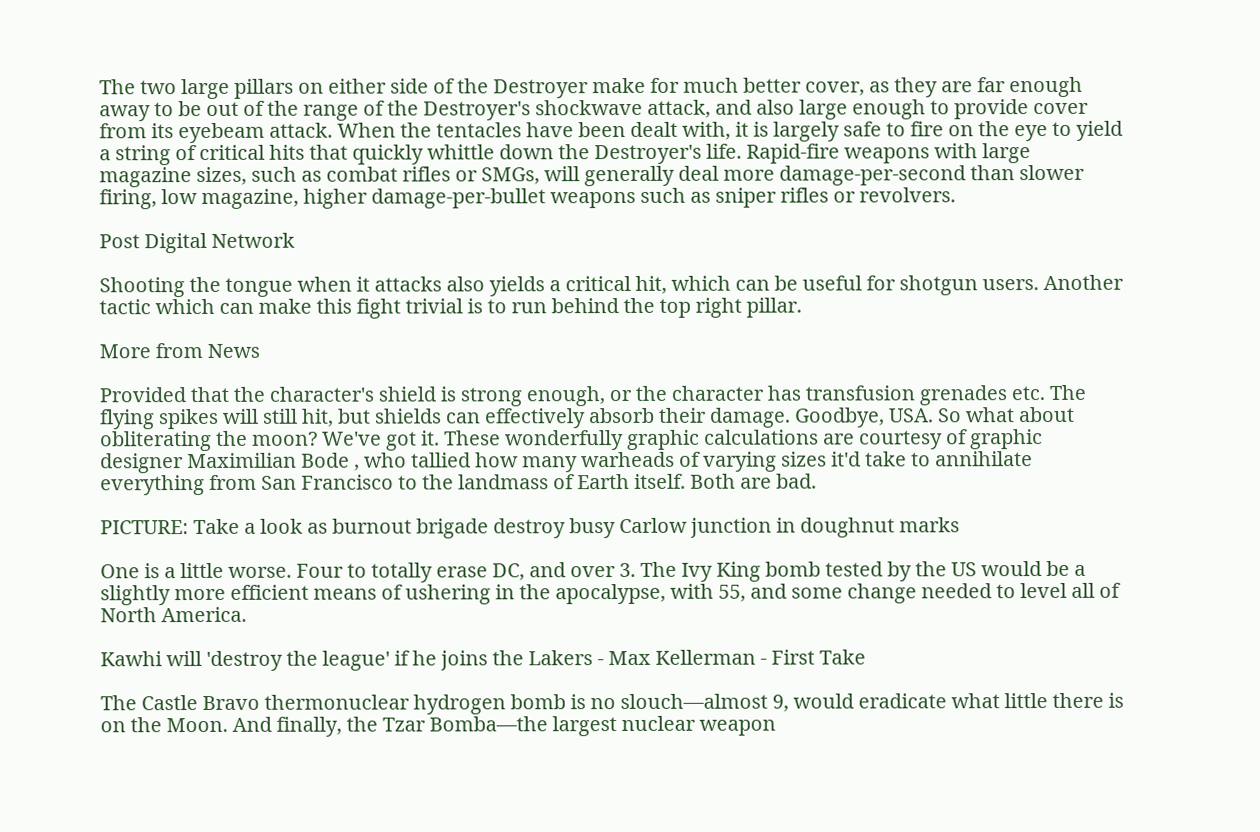The two large pillars on either side of the Destroyer make for much better cover, as they are far enough away to be out of the range of the Destroyer's shockwave attack, and also large enough to provide cover from its eyebeam attack. When the tentacles have been dealt with, it is largely safe to fire on the eye to yield a string of critical hits that quickly whittle down the Destroyer's life. Rapid-fire weapons with large magazine sizes, such as combat rifles or SMGs, will generally deal more damage-per-second than slower firing, low magazine, higher damage-per-bullet weapons such as sniper rifles or revolvers.

Post Digital Network

Shooting the tongue when it attacks also yields a critical hit, which can be useful for shotgun users. Another tactic which can make this fight trivial is to run behind the top right pillar.

More from News

Provided that the character's shield is strong enough, or the character has transfusion grenades etc. The flying spikes will still hit, but shields can effectively absorb their damage. Goodbye, USA. So what about obliterating the moon? We've got it. These wonderfully graphic calculations are courtesy of graphic designer Maximilian Bode , who tallied how many warheads of varying sizes it'd take to annihilate everything from San Francisco to the landmass of Earth itself. Both are bad.

PICTURE: Take a look as burnout brigade destroy busy Carlow junction in doughnut marks

One is a little worse. Four to totally erase DC, and over 3. The Ivy King bomb tested by the US would be a slightly more efficient means of ushering in the apocalypse, with 55, and some change needed to level all of North America.

Kawhi will 'destroy the league' if he joins the Lakers - Max Kellerman - First Take

The Castle Bravo thermonuclear hydrogen bomb is no slouch—almost 9, would eradicate what little there is on the Moon. And finally, the Tzar Bomba—the largest nuclear weapon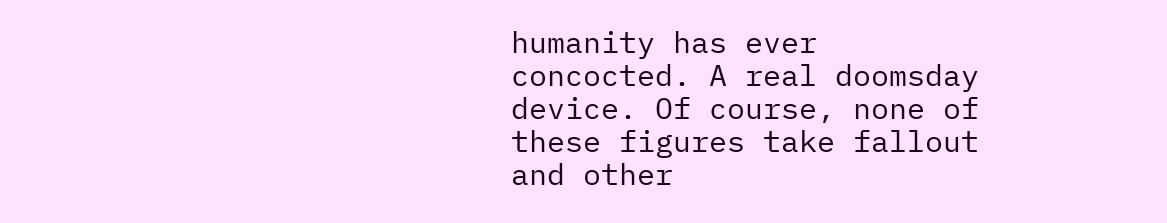humanity has ever concocted. A real doomsday device. Of course, none of these figures take fallout and other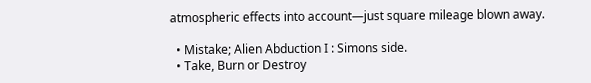atmospheric effects into account—just square mileage blown away.

  • Mistake; Alien Abduction I : Simons side.
  • Take, Burn or Destroy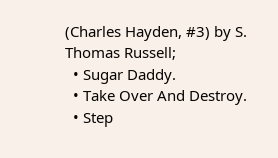(Charles Hayden, #3) by S. Thomas Russell;
  • Sugar Daddy.
  • Take Over And Destroy.
  • Step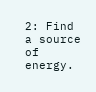2: Find a source of energy.